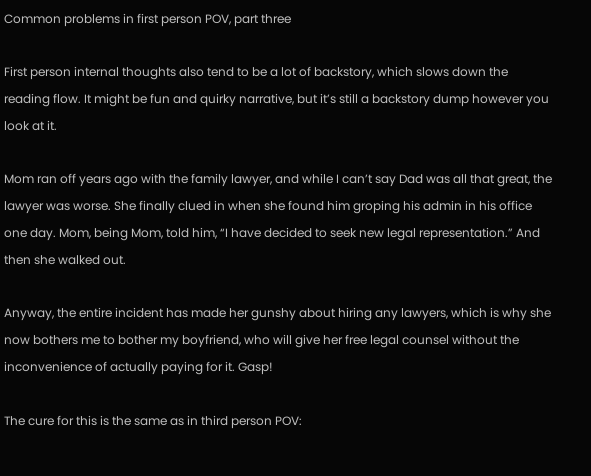Common problems in first person POV, part three

First person internal thoughts also tend to be a lot of backstory, which slows down the reading flow. It might be fun and quirky narrative, but it’s still a backstory dump however you look at it.

Mom ran off years ago with the family lawyer, and while I can’t say Dad was all that great, the lawyer was worse. She finally clued in when she found him groping his admin in his office one day. Mom, being Mom, told him, “I have decided to seek new legal representation.” And then she walked out.

Anyway, the entire incident has made her gunshy about hiring any lawyers, which is why she now bothers me to bother my boyfriend, who will give her free legal counsel without the inconvenience of actually paying for it. Gasp!

The cure for this is the same as in third person POV: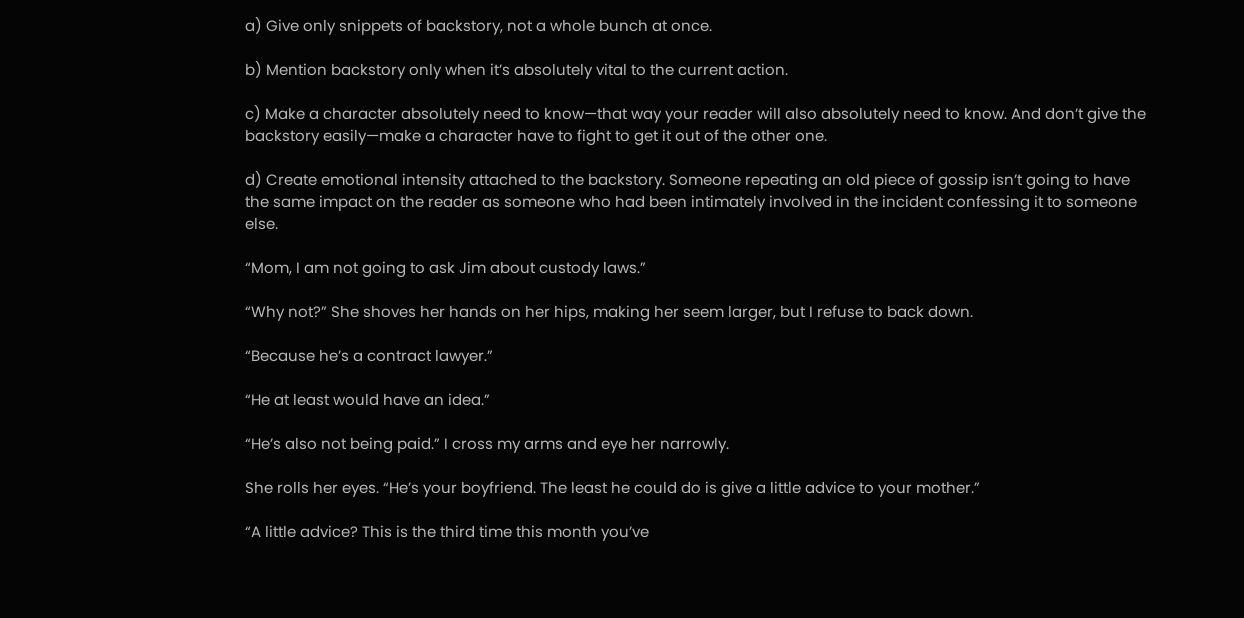a) Give only snippets of backstory, not a whole bunch at once.

b) Mention backstory only when it’s absolutely vital to the current action.

c) Make a character absolutely need to know—that way your reader will also absolutely need to know. And don’t give the backstory easily—make a character have to fight to get it out of the other one.

d) Create emotional intensity attached to the backstory. Someone repeating an old piece of gossip isn’t going to have the same impact on the reader as someone who had been intimately involved in the incident confessing it to someone else.

“Mom, I am not going to ask Jim about custody laws.”

“Why not?” She shoves her hands on her hips, making her seem larger, but I refuse to back down.

“Because he’s a contract lawyer.”

“He at least would have an idea.”

“He’s also not being paid.” I cross my arms and eye her narrowly.

She rolls her eyes. “He’s your boyfriend. The least he could do is give a little advice to your mother.”

“A little advice? This is the third time this month you’ve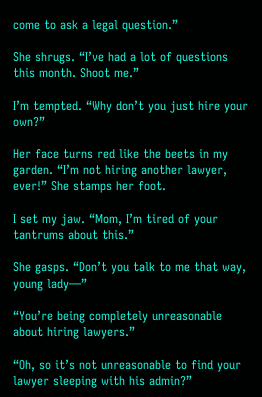come to ask a legal question.”

She shrugs. “I’ve had a lot of questions this month. Shoot me.”

I’m tempted. “Why don’t you just hire your own?”

Her face turns red like the beets in my garden. “I’m not hiring another lawyer, ever!” She stamps her foot.

I set my jaw. “Mom, I’m tired of your tantrums about this.”

She gasps. “Don’t you talk to me that way, young lady—”

“You’re being completely unreasonable about hiring lawyers.”

“Oh, so it’s not unreasonable to find your lawyer sleeping with his admin?”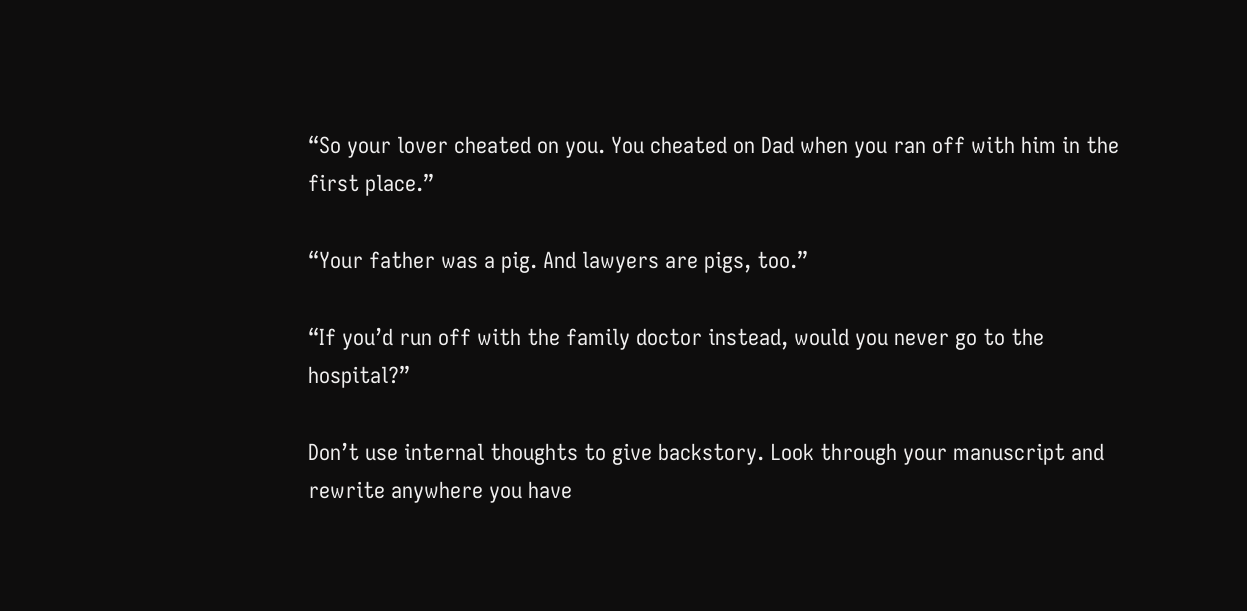“So your lover cheated on you. You cheated on Dad when you ran off with him in the first place.”

“Your father was a pig. And lawyers are pigs, too.”

“If you’d run off with the family doctor instead, would you never go to the hospital?”

Don’t use internal thoughts to give backstory. Look through your manuscript and rewrite anywhere you have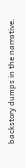backstory dumps in the narrative.